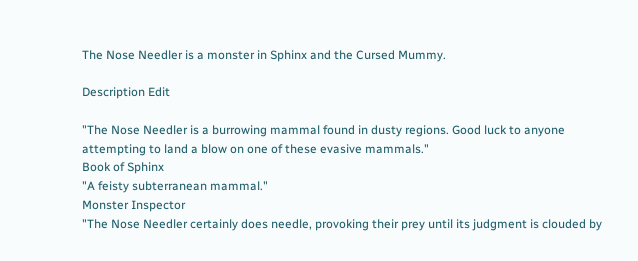The Nose Needler is a monster in Sphinx and the Cursed Mummy.

Description Edit

"The Nose Needler is a burrowing mammal found in dusty regions. Good luck to anyone attempting to land a blow on one of these evasive mammals."
Book of Sphinx
"A feisty subterranean mammal."
Monster Inspector
"The Nose Needler certainly does needle, provoking their prey until its judgment is clouded by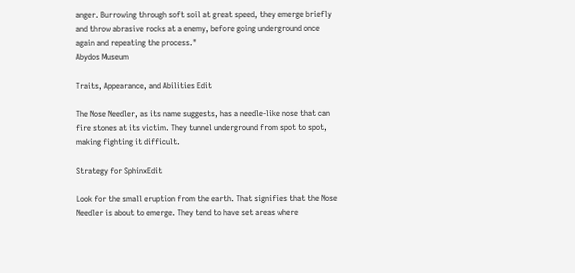anger. Burrowing through soft soil at great speed, they emerge briefly and throw abrasive rocks at a enemy, before going underground once again and repeating the process."
Abydos Museum

Traits, Appearance, and Abilities Edit

The Nose Needler, as its name suggests, has a needle-like nose that can fire stones at its victim. They tunnel underground from spot to spot, making fighting it difficult.

Strategy for SphinxEdit

Look for the small eruption from the earth. That signifies that the Nose Needler is about to emerge. They tend to have set areas where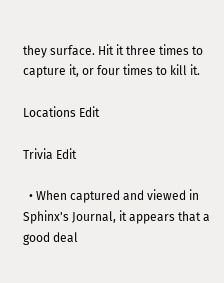they surface. Hit it three times to capture it, or four times to kill it.

Locations Edit

Trivia Edit

  • When captured and viewed in Sphinx's Journal, it appears that a good deal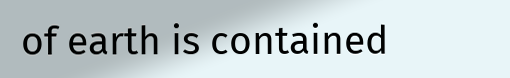of earth is contained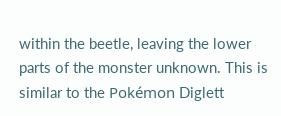within the beetle, leaving the lower parts of the monster unknown. This is similar to the Pokémon Diglett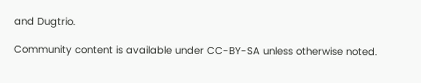and Dugtrio.

Community content is available under CC-BY-SA unless otherwise noted.